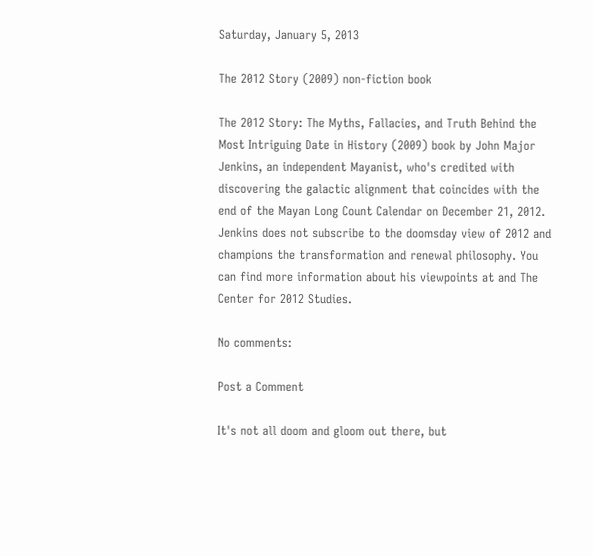Saturday, January 5, 2013

The 2012 Story (2009) non-fiction book

The 2012 Story: The Myths, Fallacies, and Truth Behind the Most Intriguing Date in History (2009) book by John Major Jenkins, an independent Mayanist, who's credited with discovering the galactic alignment that coincides with the end of the Mayan Long Count Calendar on December 21, 2012. Jenkins does not subscribe to the doomsday view of 2012 and champions the transformation and renewal philosophy. You can find more information about his viewpoints at and The Center for 2012 Studies.

No comments:

Post a Comment

It's not all doom and gloom out there, but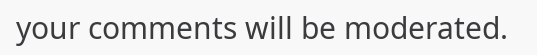your comments will be moderated.